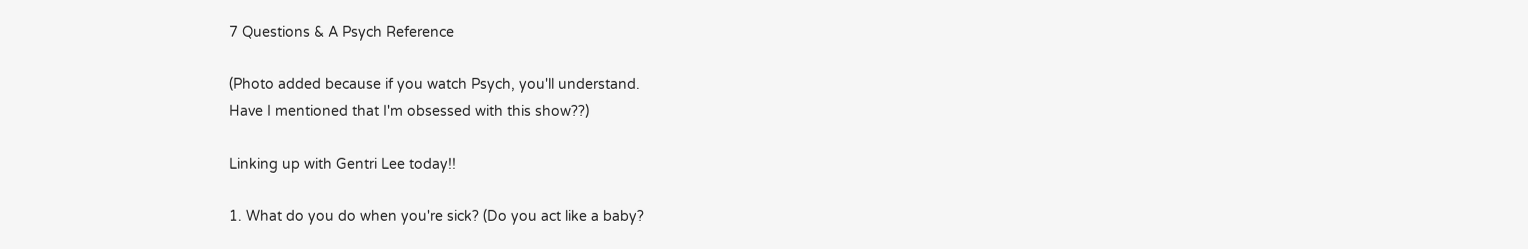7 Questions & A Psych Reference

(Photo added because if you watch Psych, you'll understand.
Have I mentioned that I'm obsessed with this show??)

Linking up with Gentri Lee today!!

1. What do you do when you're sick? (Do you act like a baby?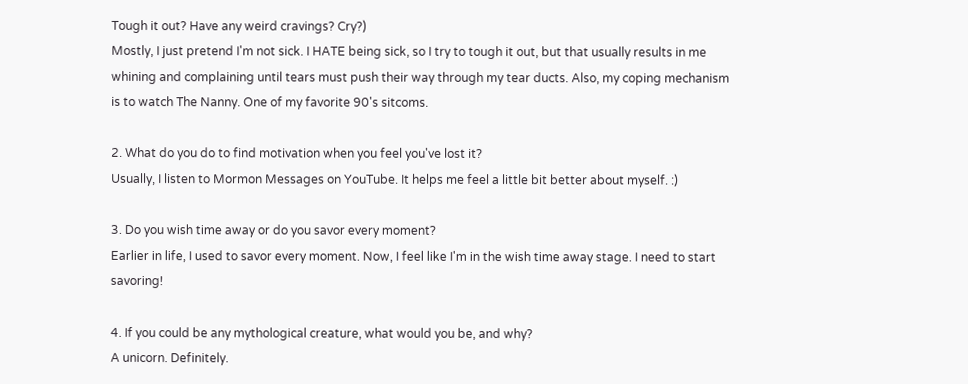Tough it out? Have any weird cravings? Cry?)
Mostly, I just pretend I'm not sick. I HATE being sick, so I try to tough it out, but that usually results in me whining and complaining until tears must push their way through my tear ducts. Also, my coping mechanism is to watch The Nanny. One of my favorite 90's sitcoms.

2. What do you do to find motivation when you feel you've lost it?
Usually, I listen to Mormon Messages on YouTube. It helps me feel a little bit better about myself. :)

3. Do you wish time away or do you savor every moment?
Earlier in life, I used to savor every moment. Now, I feel like I'm in the wish time away stage. I need to start savoring!

4. If you could be any mythological creature, what would you be, and why?
A unicorn. Definitely.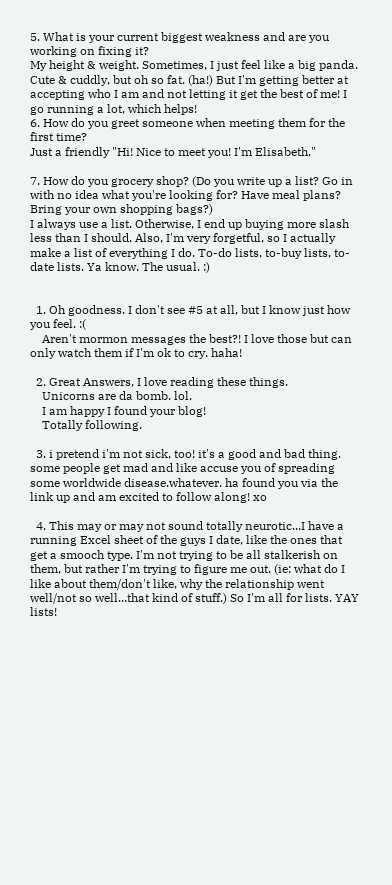5. What is your current biggest weakness and are you working on fixing it?
My height & weight. Sometimes, I just feel like a big panda. Cute & cuddly, but oh so fat. (ha!) But I'm getting better at accepting who I am and not letting it get the best of me! I go running a lot, which helps!
6. How do you greet someone when meeting them for the first time?
Just a friendly "Hi! Nice to meet you! I'm Elisabeth."

7. How do you grocery shop? (Do you write up a list? Go in with no idea what you're looking for? Have meal plans? Bring your own shopping bags?)
I always use a list. Otherwise, I end up buying more slash less than I should. Also, I'm very forgetful, so I actually make a list of everything I do. To-do lists, to-buy lists, to-date lists. Ya know. The usual. :)


  1. Oh goodness. I don't see #5 at all, but I know just how you feel. :(
    Aren't mormon messages the best?! I love those but can only watch them if I'm ok to cry. haha!

  2. Great Answers, I love reading these things.
    Unicorns are da bomb. lol.
    I am happy I found your blog!
    Totally following.

  3. i pretend i'm not sick, too! it's a good and bad thing. some people get mad and like accuse you of spreading some worldwide disease.whatever. ha found you via the link up and am excited to follow along! xo

  4. This may or may not sound totally neurotic...I have a running Excel sheet of the guys I date, like the ones that get a smooch type. I'm not trying to be all stalkerish on them, but rather I'm trying to figure me out. (ie: what do I like about them/don't like, why the relationship went well/not so well...that kind of stuff.) So I'm all for lists. YAY lists!